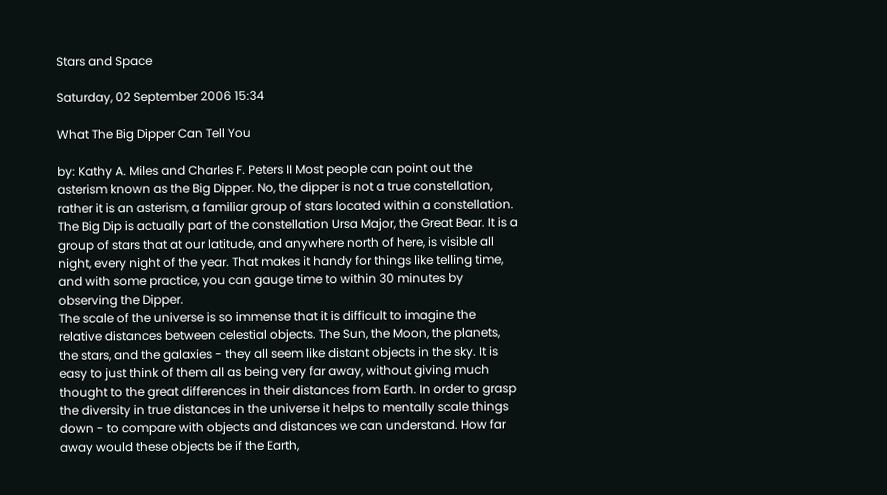Stars and Space

Saturday, 02 September 2006 15:34

What The Big Dipper Can Tell You

by: Kathy A. Miles and Charles F. Peters II Most people can point out the asterism known as the Big Dipper. No, the dipper is not a true constellation, rather it is an asterism, a familiar group of stars located within a constellation. The Big Dip is actually part of the constellation Ursa Major, the Great Bear. It is a group of stars that at our latitude, and anywhere north of here, is visible all night, every night of the year. That makes it handy for things like telling time, and with some practice, you can gauge time to within 30 minutes by observing the Dipper.
The scale of the universe is so immense that it is difficult to imagine the relative distances between celestial objects. The Sun, the Moon, the planets, the stars, and the galaxies - they all seem like distant objects in the sky. It is easy to just think of them all as being very far away, without giving much thought to the great differences in their distances from Earth. In order to grasp the diversity in true distances in the universe it helps to mentally scale things down - to compare with objects and distances we can understand. How far away would these objects be if the Earth,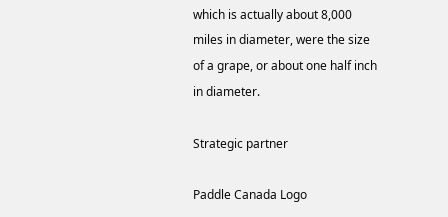which is actually about 8,000 miles in diameter, were the size of a grape, or about one half inch in diameter.

Strategic partner

Paddle Canada Logo